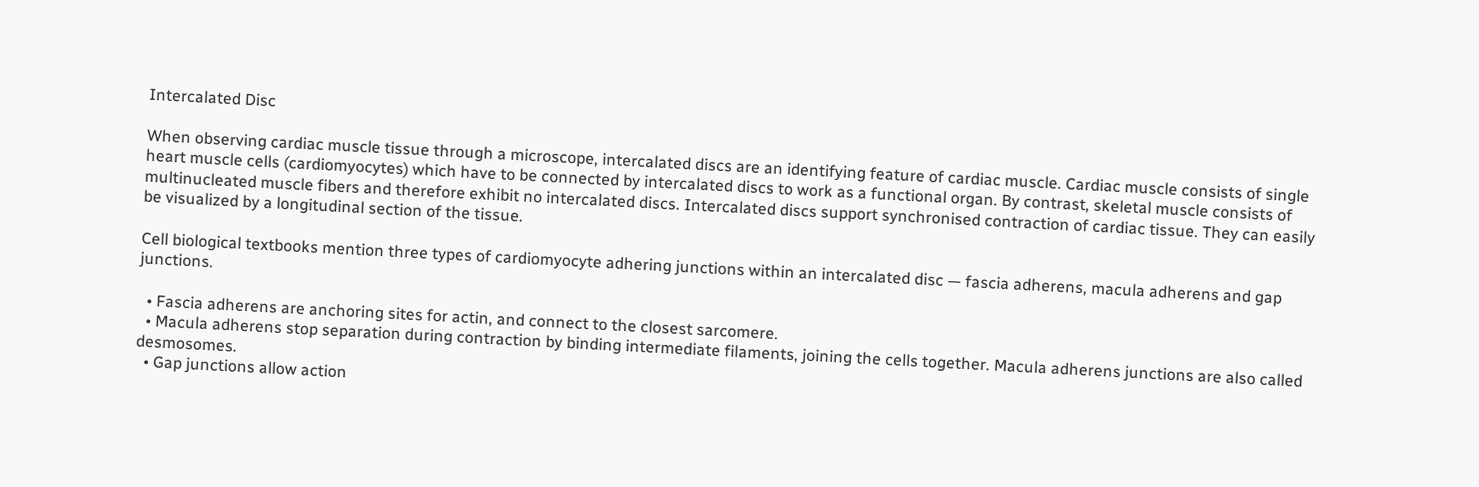Intercalated Disc

When observing cardiac muscle tissue through a microscope, intercalated discs are an identifying feature of cardiac muscle. Cardiac muscle consists of single heart muscle cells (cardiomyocytes) which have to be connected by intercalated discs to work as a functional organ. By contrast, skeletal muscle consists of multinucleated muscle fibers and therefore exhibit no intercalated discs. Intercalated discs support synchronised contraction of cardiac tissue. They can easily be visualized by a longitudinal section of the tissue.

Cell biological textbooks mention three types of cardiomyocyte adhering junctions within an intercalated disc — fascia adherens, macula adherens and gap junctions.

  • Fascia adherens are anchoring sites for actin, and connect to the closest sarcomere.
  • Macula adherens stop separation during contraction by binding intermediate filaments, joining the cells together. Macula adherens junctions are also called desmosomes.
  • Gap junctions allow action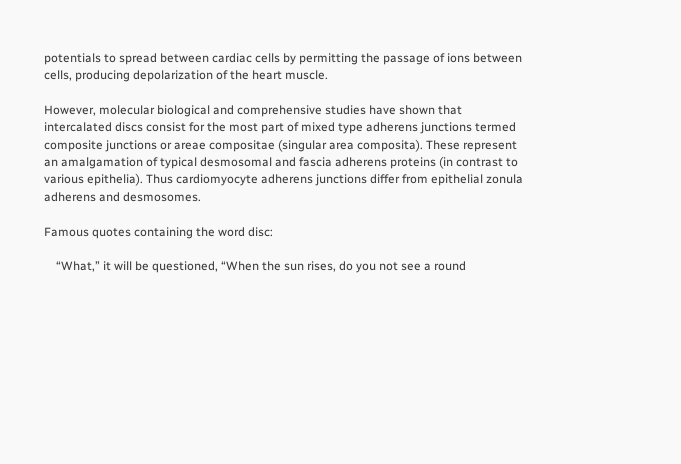potentials to spread between cardiac cells by permitting the passage of ions between cells, producing depolarization of the heart muscle.

However, molecular biological and comprehensive studies have shown that intercalated discs consist for the most part of mixed type adherens junctions termed composite junctions or areae compositae (singular area composita). These represent an amalgamation of typical desmosomal and fascia adherens proteins (in contrast to various epithelia). Thus cardiomyocyte adherens junctions differ from epithelial zonula adherens and desmosomes.

Famous quotes containing the word disc:

    “What,” it will be questioned, “When the sun rises, do you not see a round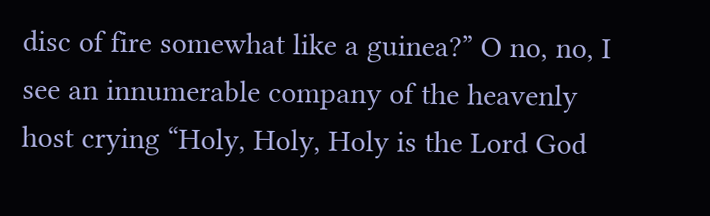disc of fire somewhat like a guinea?” O no, no, I see an innumerable company of the heavenly host crying “Holy, Holy, Holy is the Lord God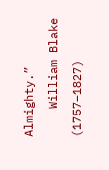Almighty.”
    William Blake (1757–1827)